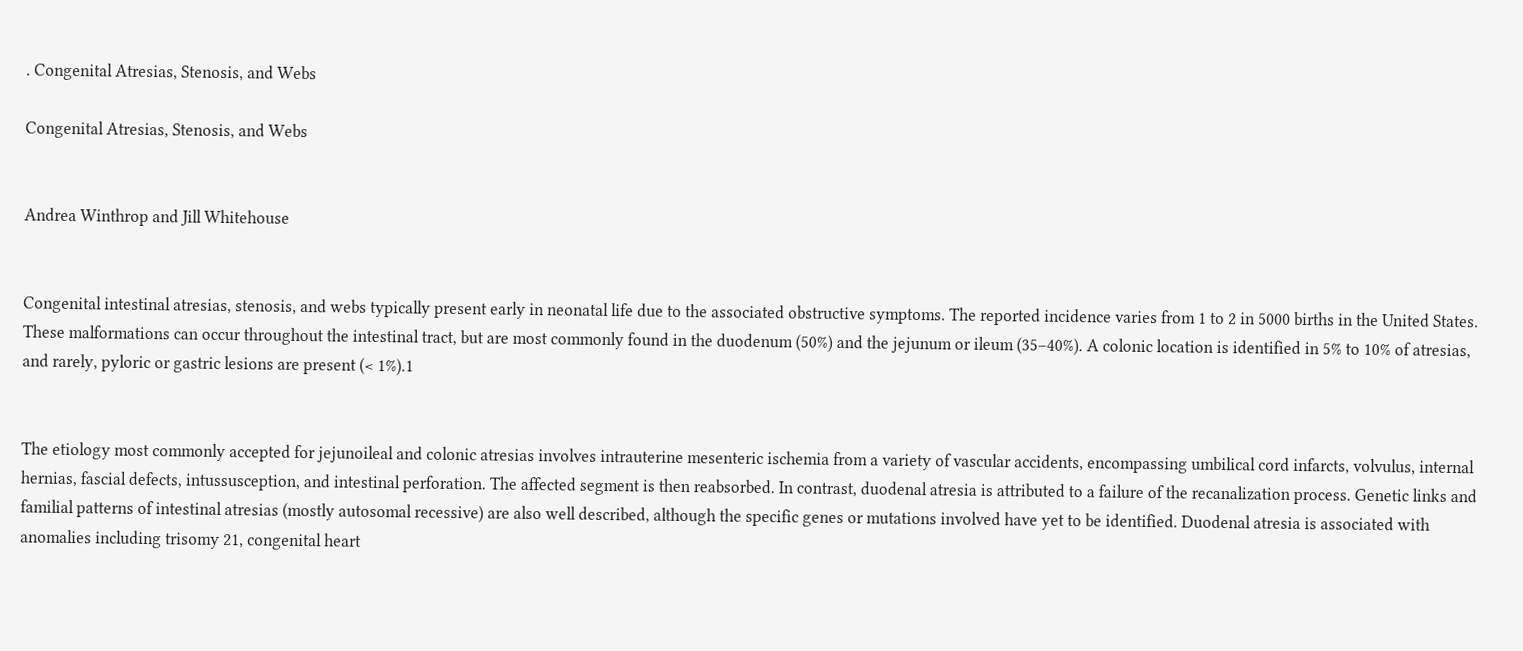. Congenital Atresias, Stenosis, and Webs

Congenital Atresias, Stenosis, and Webs


Andrea Winthrop and Jill Whitehouse


Congenital intestinal atresias, stenosis, and webs typically present early in neonatal life due to the associated obstructive symptoms. The reported incidence varies from 1 to 2 in 5000 births in the United States. These malformations can occur throughout the intestinal tract, but are most commonly found in the duodenum (50%) and the jejunum or ileum (35–40%). A colonic location is identified in 5% to 10% of atresias, and rarely, pyloric or gastric lesions are present (< 1%).1


The etiology most commonly accepted for jejunoileal and colonic atresias involves intrauterine mesenteric ischemia from a variety of vascular accidents, encompassing umbilical cord infarcts, volvulus, internal hernias, fascial defects, intussusception, and intestinal perforation. The affected segment is then reabsorbed. In contrast, duodenal atresia is attributed to a failure of the recanalization process. Genetic links and familial patterns of intestinal atresias (mostly autosomal recessive) are also well described, although the specific genes or mutations involved have yet to be identified. Duodenal atresia is associated with anomalies including trisomy 21, congenital heart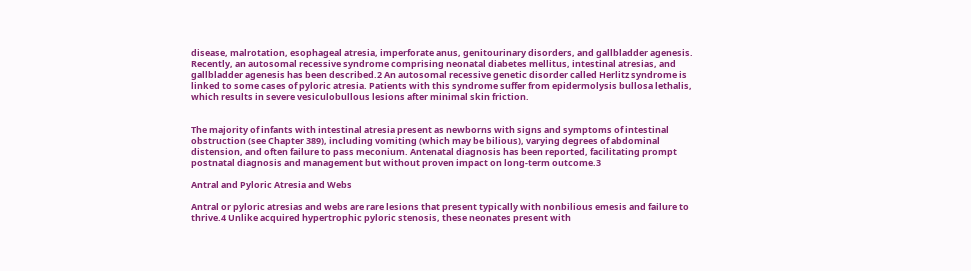disease, malrotation, esophageal atresia, imperforate anus, genitourinary disorders, and gallbladder agenesis. Recently, an autosomal recessive syndrome comprising neonatal diabetes mellitus, intestinal atresias, and gallbladder agenesis has been described.2 An autosomal recessive genetic disorder called Herlitz syndrome is linked to some cases of pyloric atresia. Patients with this syndrome suffer from epidermolysis bullosa lethalis, which results in severe vesiculobullous lesions after minimal skin friction.


The majority of infants with intestinal atresia present as newborns with signs and symptoms of intestinal obstruction (see Chapter 389), including vomiting (which may be bilious), varying degrees of abdominal distension, and often failure to pass meconium. Antenatal diagnosis has been reported, facilitating prompt postnatal diagnosis and management but without proven impact on long-term outcome.3

Antral and Pyloric Atresia and Webs

Antral or pyloric atresias and webs are rare lesions that present typically with nonbilious emesis and failure to thrive.4 Unlike acquired hypertrophic pyloric stenosis, these neonates present with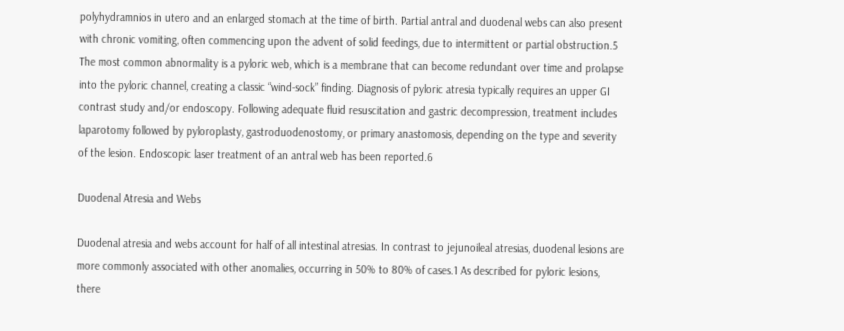polyhydramnios in utero and an enlarged stomach at the time of birth. Partial antral and duodenal webs can also present with chronic vomiting, often commencing upon the advent of solid feedings, due to intermittent or partial obstruction.5 The most common abnormality is a pyloric web, which is a membrane that can become redundant over time and prolapse into the pyloric channel, creating a classic “wind-sock” finding. Diagnosis of pyloric atresia typically requires an upper GI contrast study and/or endoscopy. Following adequate fluid resuscitation and gastric decompression, treatment includes laparotomy followed by pyloroplasty, gastroduodenostomy, or primary anastomosis, depending on the type and severity of the lesion. Endoscopic laser treatment of an antral web has been reported.6

Duodenal Atresia and Webs

Duodenal atresia and webs account for half of all intestinal atresias. In contrast to jejunoileal atresias, duodenal lesions are more commonly associated with other anomalies, occurring in 50% to 80% of cases.1 As described for pyloric lesions, there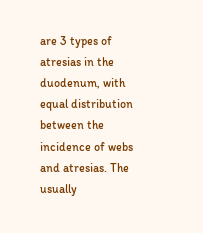are 3 types of atresias in the duodenum, with equal distribution between the incidence of webs and atresias. The usually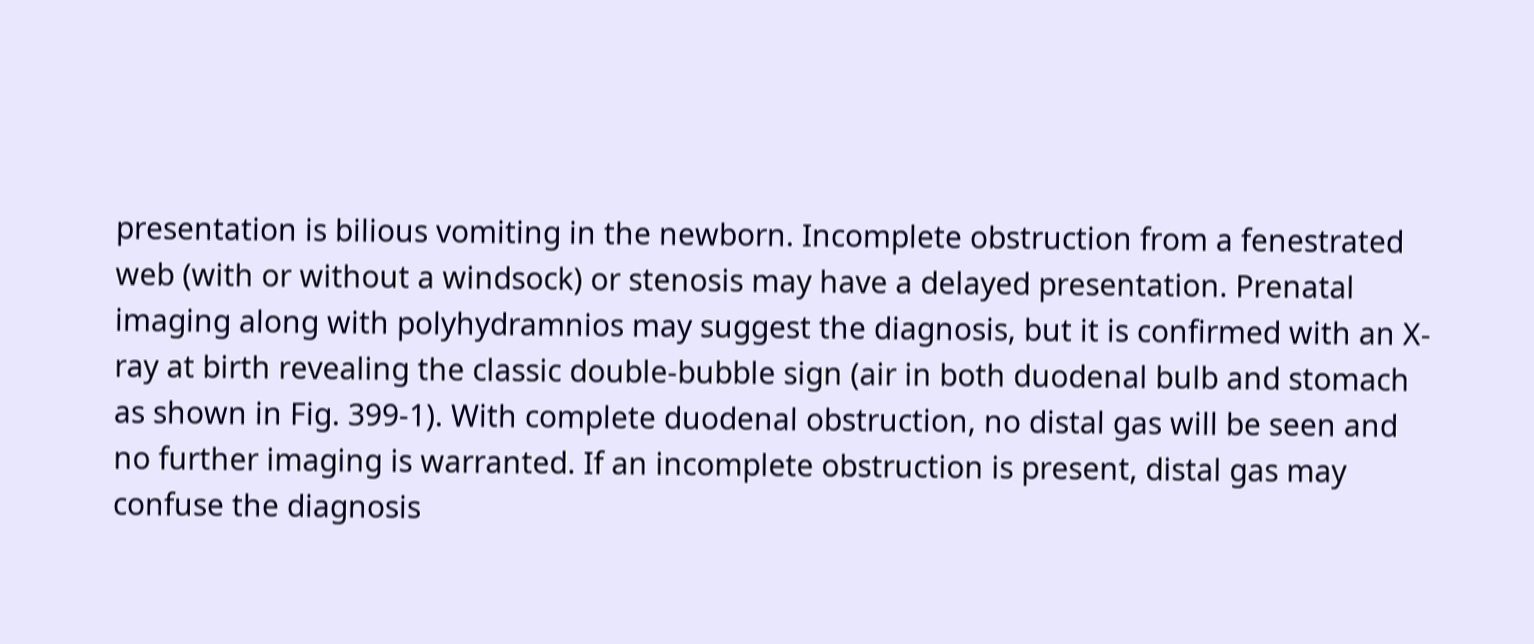presentation is bilious vomiting in the newborn. Incomplete obstruction from a fenestrated web (with or without a windsock) or stenosis may have a delayed presentation. Prenatal imaging along with polyhydramnios may suggest the diagnosis, but it is confirmed with an X-ray at birth revealing the classic double-bubble sign (air in both duodenal bulb and stomach as shown in Fig. 399-1). With complete duodenal obstruction, no distal gas will be seen and no further imaging is warranted. If an incomplete obstruction is present, distal gas may confuse the diagnosis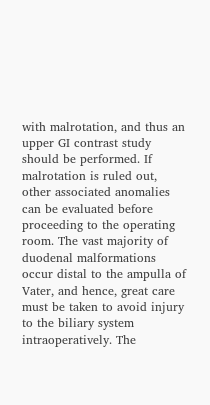with malrotation, and thus an upper GI contrast study should be performed. If malrotation is ruled out, other associated anomalies can be evaluated before proceeding to the operating room. The vast majority of duodenal malformations occur distal to the ampulla of Vater, and hence, great care must be taken to avoid injury to the biliary system intraoperatively. The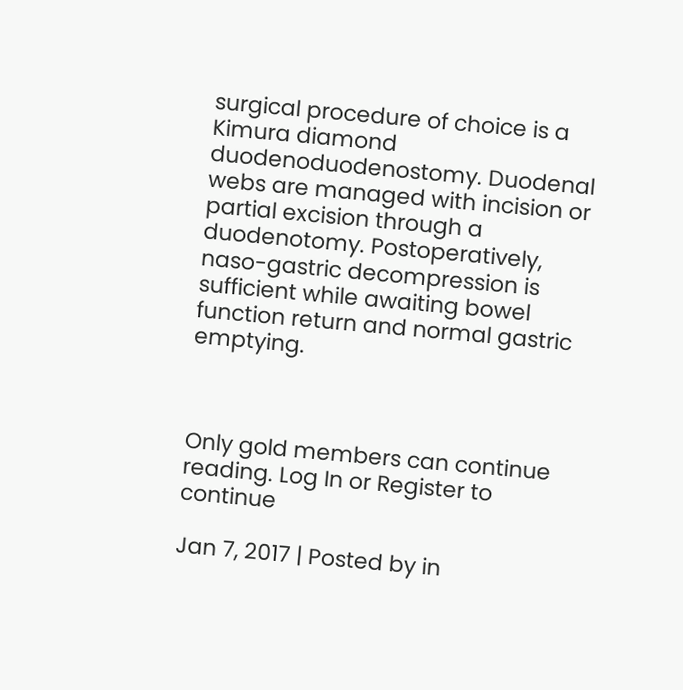surgical procedure of choice is a Kimura diamond duodenoduodenostomy. Duodenal webs are managed with incision or partial excision through a duodenotomy. Postoperatively, naso-gastric decompression is sufficient while awaiting bowel function return and normal gastric emptying.



Only gold members can continue reading. Log In or Register to continue

Jan 7, 2017 | Posted by in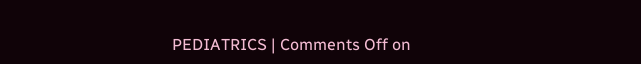PEDIATRICS | Comments Off on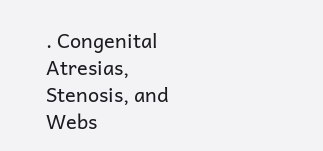. Congenital Atresias, Stenosis, and Webs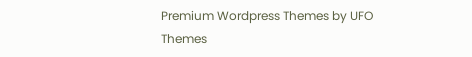Premium Wordpress Themes by UFO Themes